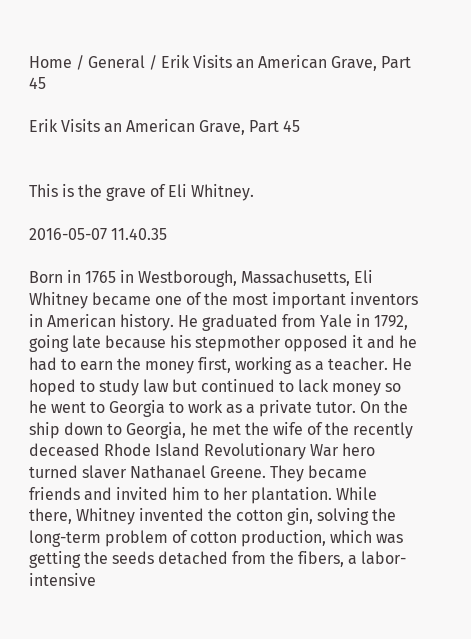Home / General / Erik Visits an American Grave, Part 45

Erik Visits an American Grave, Part 45


This is the grave of Eli Whitney.

2016-05-07 11.40.35

Born in 1765 in Westborough, Massachusetts, Eli Whitney became one of the most important inventors in American history. He graduated from Yale in 1792, going late because his stepmother opposed it and he had to earn the money first, working as a teacher. He hoped to study law but continued to lack money so he went to Georgia to work as a private tutor. On the ship down to Georgia, he met the wife of the recently deceased Rhode Island Revolutionary War hero turned slaver Nathanael Greene. They became friends and invited him to her plantation. While there, Whitney invented the cotton gin, solving the long-term problem of cotton production, which was getting the seeds detached from the fibers, a labor-intensive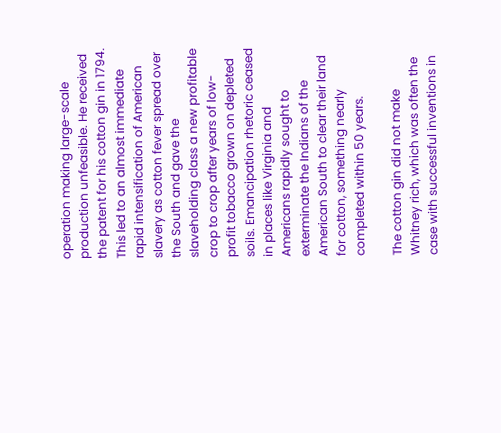operation making large-scale production unfeasible. He received the patent for his cotton gin in 1794. This led to an almost immediate rapid intensification of American slavery as cotton fever spread over the South and gave the slaveholding class a new profitable crop to crop after years of low-profit tobacco grown on depleted soils. Emancipation rhetoric ceased in places like Virginia and Americans rapidly sought to exterminate the Indians of the American South to clear their land for cotton, something nearly completed within 50 years.

The cotton gin did not make Whitney rich, which was often the case with successful inventions in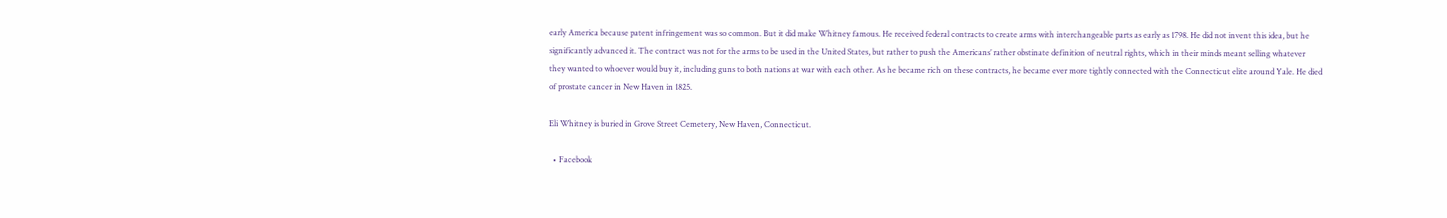early America because patent infringement was so common. But it did make Whitney famous. He received federal contracts to create arms with interchangeable parts as early as 1798. He did not invent this idea, but he significantly advanced it. The contract was not for the arms to be used in the United States, but rather to push the Americans’ rather obstinate definition of neutral rights, which in their minds meant selling whatever they wanted to whoever would buy it, including guns to both nations at war with each other. As he became rich on these contracts, he became ever more tightly connected with the Connecticut elite around Yale. He died of prostate cancer in New Haven in 1825.

Eli Whitney is buried in Grove Street Cemetery, New Haven, Connecticut.

  • Facebook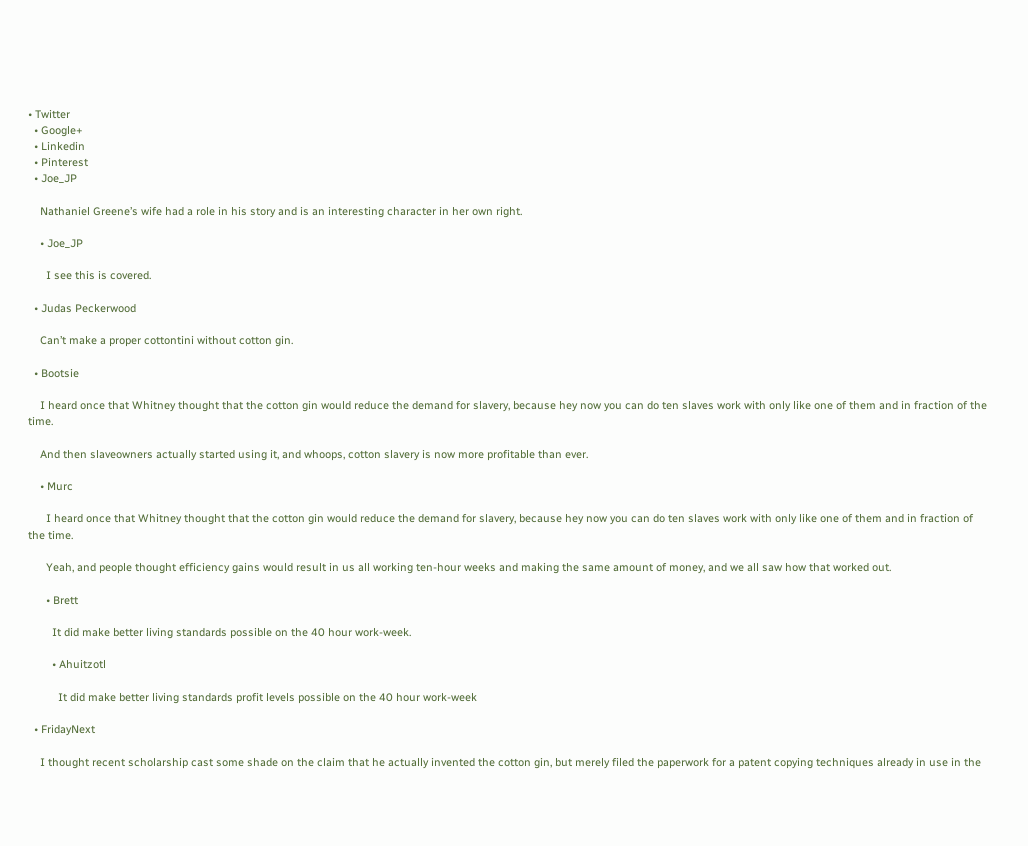• Twitter
  • Google+
  • Linkedin
  • Pinterest
  • Joe_JP

    Nathaniel Greene’s wife had a role in his story and is an interesting character in her own right.

    • Joe_JP

      I see this is covered.

  • Judas Peckerwood

    Can’t make a proper cottontini without cotton gin.

  • Bootsie

    I heard once that Whitney thought that the cotton gin would reduce the demand for slavery, because hey now you can do ten slaves work with only like one of them and in fraction of the time.

    And then slaveowners actually started using it, and whoops, cotton slavery is now more profitable than ever.

    • Murc

      I heard once that Whitney thought that the cotton gin would reduce the demand for slavery, because hey now you can do ten slaves work with only like one of them and in fraction of the time.

      Yeah, and people thought efficiency gains would result in us all working ten-hour weeks and making the same amount of money, and we all saw how that worked out.

      • Brett

        It did make better living standards possible on the 40 hour work-week.

        • Ahuitzotl

          It did make better living standards profit levels possible on the 40 hour work-week

  • FridayNext

    I thought recent scholarship cast some shade on the claim that he actually invented the cotton gin, but merely filed the paperwork for a patent copying techniques already in use in the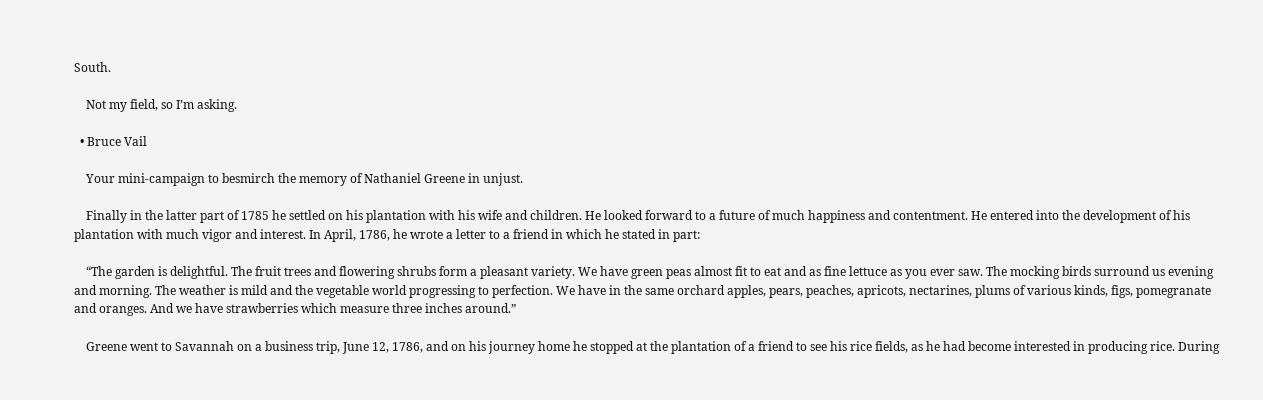South.

    Not my field, so I’m asking.

  • Bruce Vail

    Your mini-campaign to besmirch the memory of Nathaniel Greene in unjust.

    Finally in the latter part of 1785 he settled on his plantation with his wife and children. He looked forward to a future of much happiness and contentment. He entered into the development of his plantation with much vigor and interest. In April, 1786, he wrote a letter to a friend in which he stated in part:

    “The garden is delightful. The fruit trees and flowering shrubs form a pleasant variety. We have green peas almost fit to eat and as fine lettuce as you ever saw. The mocking birds surround us evening and morning. The weather is mild and the vegetable world progressing to perfection. We have in the same orchard apples, pears, peaches, apricots, nectarines, plums of various kinds, figs, pomegranate and oranges. And we have strawberries which measure three inches around.”

    Greene went to Savannah on a business trip, June 12, 1786, and on his journey home he stopped at the plantation of a friend to see his rice fields, as he had become interested in producing rice. During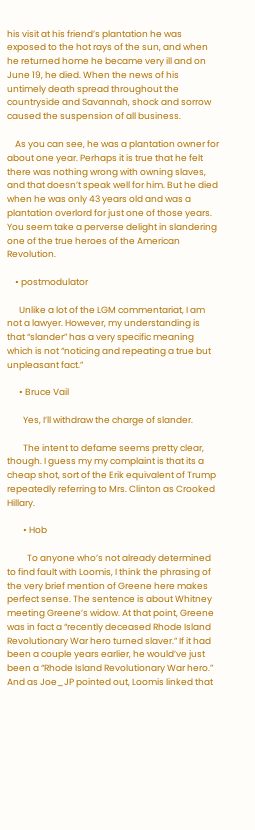his visit at his friend’s plantation he was exposed to the hot rays of the sun, and when he returned home he became very ill and on June 19, he died. When the news of his untimely death spread throughout the countryside and Savannah, shock and sorrow caused the suspension of all business.

    As you can see, he was a plantation owner for about one year. Perhaps it is true that he felt there was nothing wrong with owning slaves, and that doesn’t speak well for him. But he died when he was only 43 years old and was a plantation overlord for just one of those years. You seem take a perverse delight in slandering one of the true heroes of the American Revolution.

    • postmodulator

      Unlike a lot of the LGM commentariat, I am not a lawyer. However, my understanding is that “slander” has a very specific meaning which is not “noticing and repeating a true but unpleasant fact.”

      • Bruce Vail

        Yes, I’ll withdraw the charge of slander.

        The intent to defame seems pretty clear, though. I guess my my complaint is that its a cheap shot, sort of the Erik equivalent of Trump repeatedly referring to Mrs. Clinton as Crooked Hillary.

        • Hob

          To anyone who’s not already determined to find fault with Loomis, I think the phrasing of the very brief mention of Greene here makes perfect sense. The sentence is about Whitney meeting Greene’s widow. At that point, Greene was in fact a “recently deceased Rhode Island Revolutionary War hero turned slaver.” If it had been a couple years earlier, he would’ve just been a “Rhode Island Revolutionary War hero.” And as Joe_JP pointed out, Loomis linked that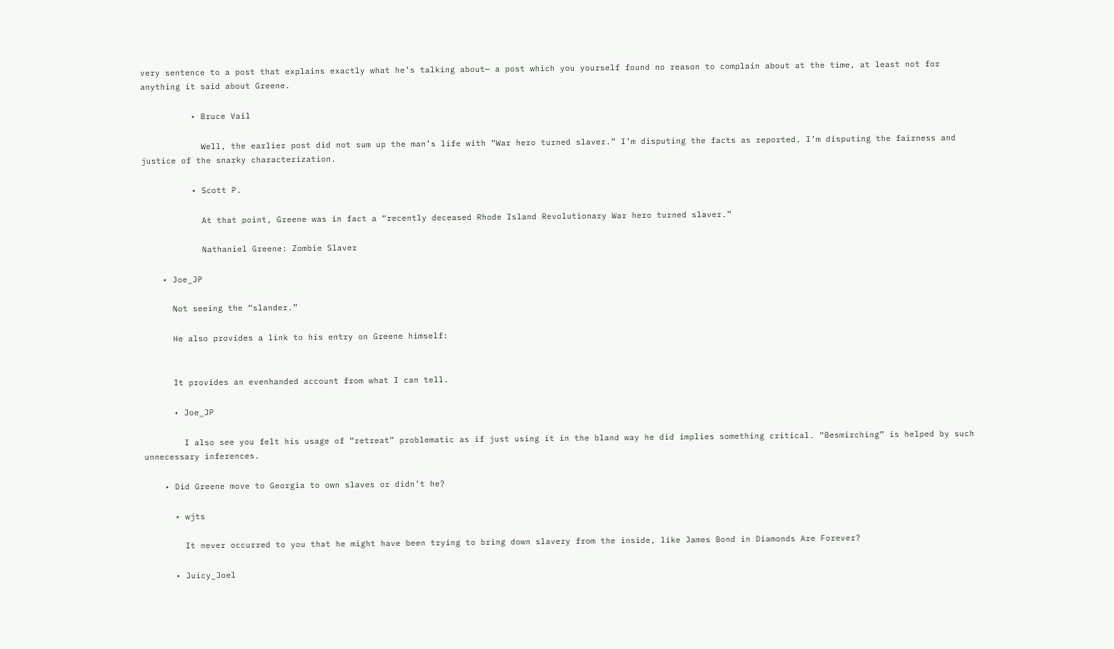very sentence to a post that explains exactly what he’s talking about— a post which you yourself found no reason to complain about at the time, at least not for anything it said about Greene.

          • Bruce Vail

            Well, the earlier post did not sum up the man’s life with “War hero turned slaver.” I’m disputing the facts as reported. I’m disputing the fairness and justice of the snarky characterization.

          • Scott P.

            At that point, Greene was in fact a “recently deceased Rhode Island Revolutionary War hero turned slaver.”

            Nathaniel Greene: Zombie Slaver

    • Joe_JP

      Not seeing the “slander.”

      He also provides a link to his entry on Greene himself:


      It provides an evenhanded account from what I can tell.

      • Joe_JP

        I also see you felt his usage of “retreat” problematic as if just using it in the bland way he did implies something critical. “Besmirching” is helped by such unnecessary inferences.

    • Did Greene move to Georgia to own slaves or didn’t he?

      • wjts

        It never occurred to you that he might have been trying to bring down slavery from the inside, like James Bond in Diamonds Are Forever?

      • Juicy_Joel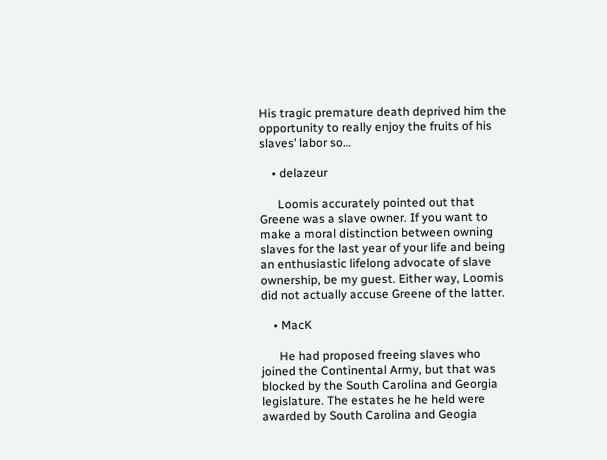His tragic premature death deprived him the opportunity to really enjoy the fruits of his slaves’ labor so…

    • delazeur

      Loomis accurately pointed out that Greene was a slave owner. If you want to make a moral distinction between owning slaves for the last year of your life and being an enthusiastic lifelong advocate of slave ownership, be my guest. Either way, Loomis did not actually accuse Greene of the latter.

    • MacK

      He had proposed freeing slaves who joined the Continental Army, but that was blocked by the South Carolina and Georgia legislature. The estates he he held were awarded by South Carolina and Geogia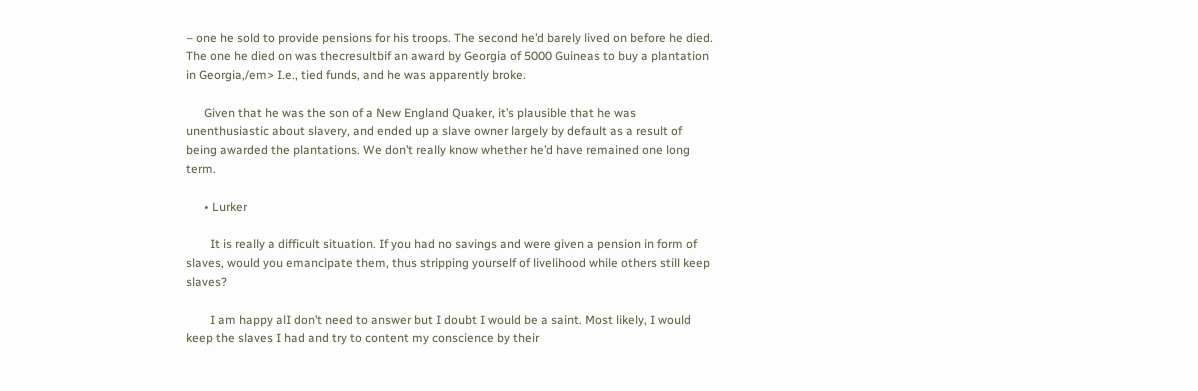– one he sold to provide pensions for his troops. The second he’d barely lived on before he died. The one he died on was thecresultbif an award by Georgia of 5000 Guineas to buy a plantation in Georgia,/em> I.e., tied funds, and he was apparently broke.

      Given that he was the son of a New England Quaker, it’s plausible that he was unenthusiastic about slavery, and ended up a slave owner largely by default as a result of being awarded the plantations. We don’t really know whether he’d have remained one long term.

      • Lurker

        It is really a difficult situation. If you had no savings and were given a pension in form of slaves, would you emancipate them, thus stripping yourself of livelihood while others still keep slaves?

        I am happy alI don’t need to answer but I doubt I would be a saint. Most likely, I would keep the slaves I had and try to content my conscience by their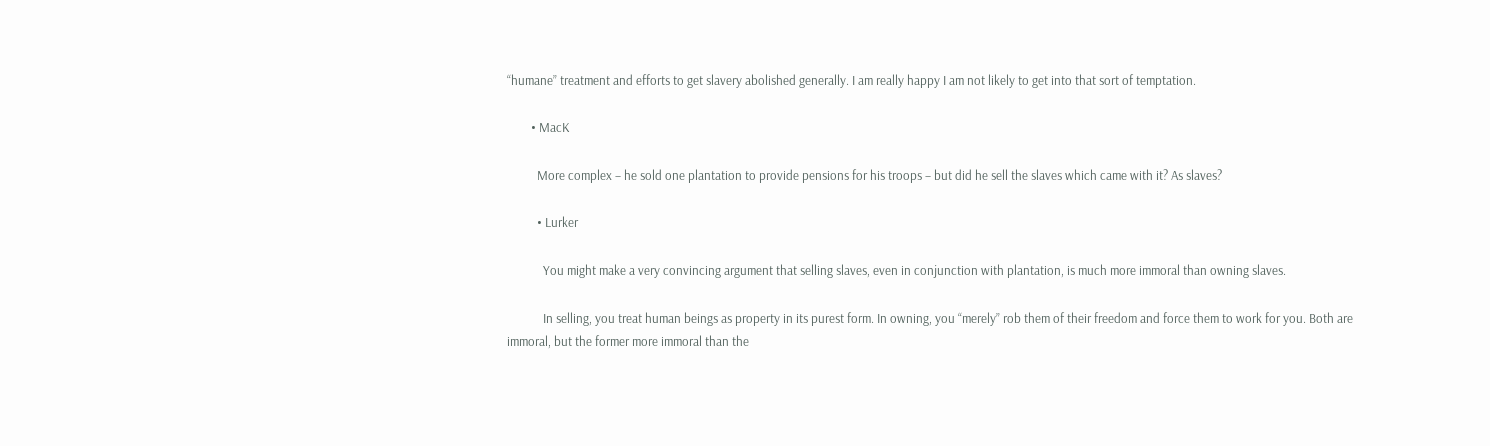“humane” treatment and efforts to get slavery abolished generally. I am really happy I am not likely to get into that sort of temptation.

        • MacK

          More complex – he sold one plantation to provide pensions for his troops – but did he sell the slaves which came with it? As slaves?

          • Lurker

            You might make a very convincing argument that selling slaves, even in conjunction with plantation, is much more immoral than owning slaves.

            In selling, you treat human beings as property in its purest form. In owning, you “merely” rob them of their freedom and force them to work for you. Both are immoral, but the former more immoral than the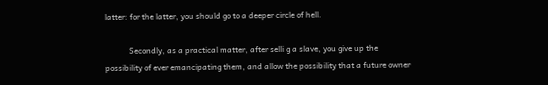latter: for the latter, you should go to a deeper circle of hell.

            Secondly, as a practical matter, after selli g a slave, you give up the possibility of ever emancipating them, and allow the possibility that a future owner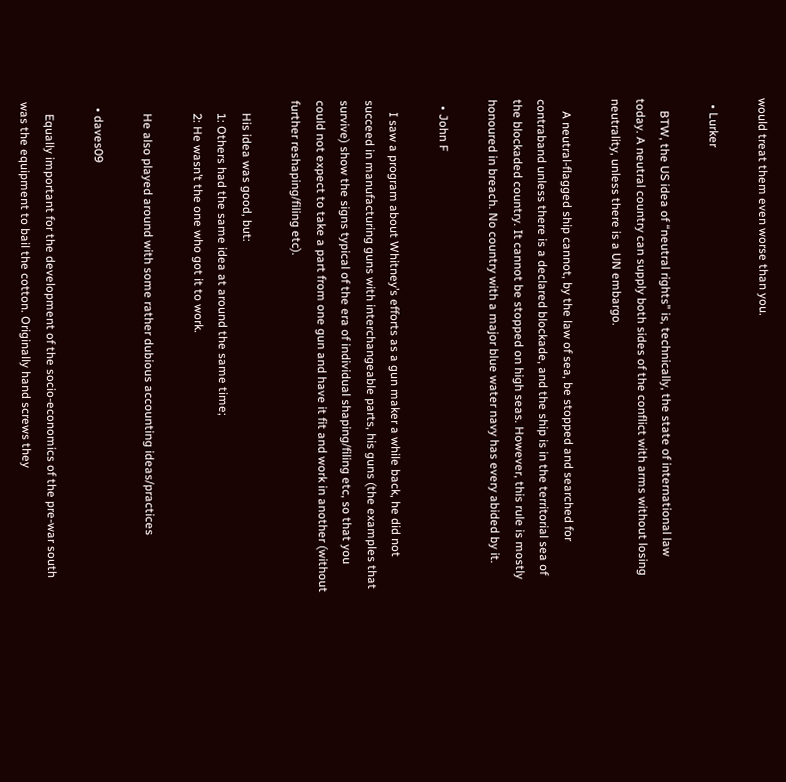would treat them even worse than you.

  • Lurker

    BTW, the US idea of “neutral rights” is, technically, the state of international law today. A neutral country can supply both sides of the conflict with arms without losing neutrality, unless there is a UN embargo.

    A neutral-flagged ship cannot, by the law of sea, be stopped and searched for contraband unless there is a declared blockade, and the ship is in the territorial sea of the blockaded country. It cannot be stopped on high seas. However, this rule is mostly honoured in breach. No country with a major blue water navy has every abided by it.

  • John F

    I saw a program about Whitney’s efforts as a gun maker a while back, he did not succeed in manufacturing guns with interchangeable parts, his guns (the examples that survive) show the signs typical of the era of individual shaping/filing etc, so that you could not expect to take a part from one gun and have it fit and work in another (without further reshaping/filing etc).

    His idea was good, but:
    1: Others had the same idea at around the same time;
    2: He wasn’t the one who got it to work.

    He also played around with some rather dubious accounting ideas/practices

  • daves09

    Equally important for the development of the socio-economics of the pre-war south was the equipment to bail the cotton. Originally hand screws they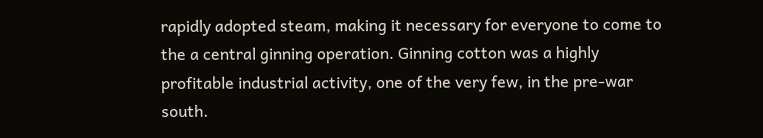rapidly adopted steam, making it necessary for everyone to come to the a central ginning operation. Ginning cotton was a highly profitable industrial activity, one of the very few, in the pre-war south.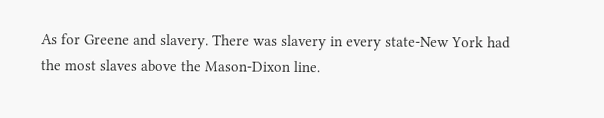As for Greene and slavery. There was slavery in every state-New York had the most slaves above the Mason-Dixon line.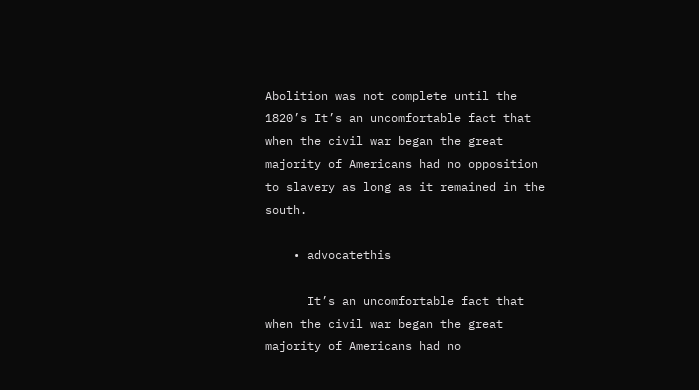Abolition was not complete until the 1820’s It’s an uncomfortable fact that when the civil war began the great majority of Americans had no opposition to slavery as long as it remained in the south.

    • advocatethis

      It’s an uncomfortable fact that when the civil war began the great majority of Americans had no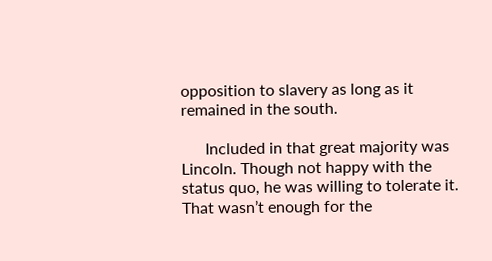opposition to slavery as long as it remained in the south.

      Included in that great majority was Lincoln. Though not happy with the status quo, he was willing to tolerate it. That wasn’t enough for the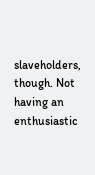slaveholders, though. Not having an enthusiastic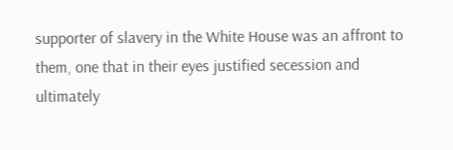supporter of slavery in the White House was an affront to them, one that in their eyes justified secession and ultimately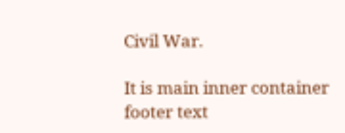Civil War.

It is main inner container footer text